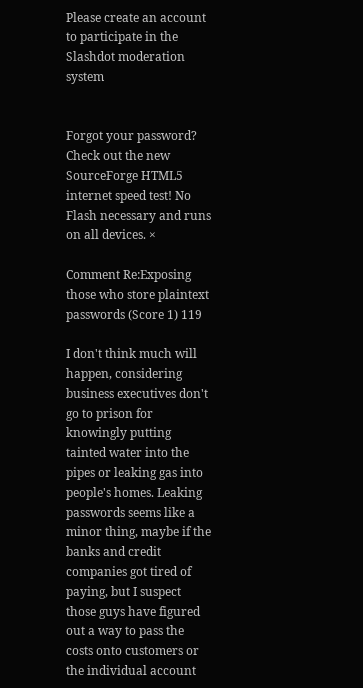Please create an account to participate in the Slashdot moderation system


Forgot your password?
Check out the new SourceForge HTML5 internet speed test! No Flash necessary and runs on all devices. ×

Comment Re:Exposing those who store plaintext passwords (Score 1) 119

I don't think much will happen, considering business executives don't go to prison for knowingly putting tainted water into the pipes or leaking gas into people's homes. Leaking passwords seems like a minor thing, maybe if the banks and credit companies got tired of paying, but I suspect those guys have figured out a way to pass the costs onto customers or the individual account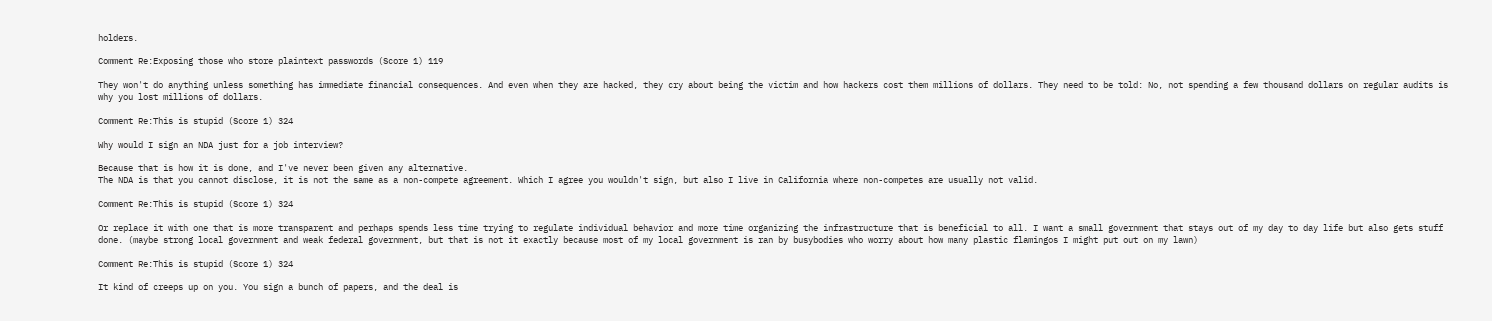holders.

Comment Re:Exposing those who store plaintext passwords (Score 1) 119

They won't do anything unless something has immediate financial consequences. And even when they are hacked, they cry about being the victim and how hackers cost them millions of dollars. They need to be told: No, not spending a few thousand dollars on regular audits is why you lost millions of dollars.

Comment Re:This is stupid (Score 1) 324

Why would I sign an NDA just for a job interview?

Because that is how it is done, and I've never been given any alternative.
The NDA is that you cannot disclose, it is not the same as a non-compete agreement. Which I agree you wouldn't sign, but also I live in California where non-competes are usually not valid.

Comment Re:This is stupid (Score 1) 324

Or replace it with one that is more transparent and perhaps spends less time trying to regulate individual behavior and more time organizing the infrastructure that is beneficial to all. I want a small government that stays out of my day to day life but also gets stuff done. (maybe strong local government and weak federal government, but that is not it exactly because most of my local government is ran by busybodies who worry about how many plastic flamingos I might put out on my lawn)

Comment Re:This is stupid (Score 1) 324

It kind of creeps up on you. You sign a bunch of papers, and the deal is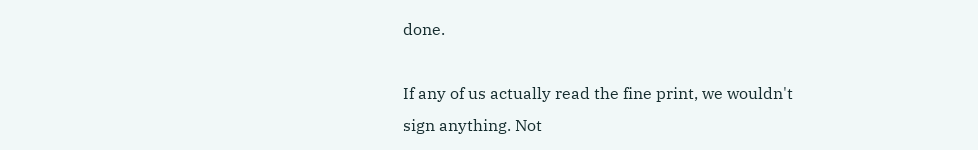done.

If any of us actually read the fine print, we wouldn't sign anything. Not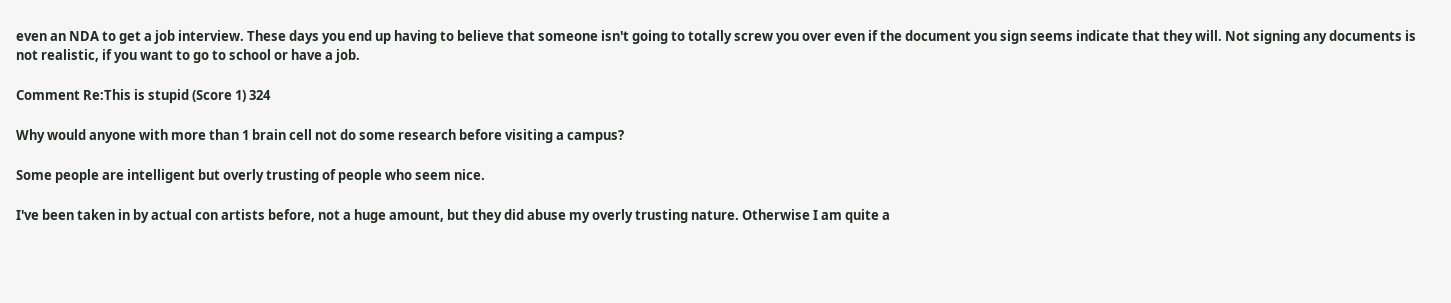even an NDA to get a job interview. These days you end up having to believe that someone isn't going to totally screw you over even if the document you sign seems indicate that they will. Not signing any documents is not realistic, if you want to go to school or have a job.

Comment Re:This is stupid (Score 1) 324

Why would anyone with more than 1 brain cell not do some research before visiting a campus?

Some people are intelligent but overly trusting of people who seem nice.

I've been taken in by actual con artists before, not a huge amount, but they did abuse my overly trusting nature. Otherwise I am quite a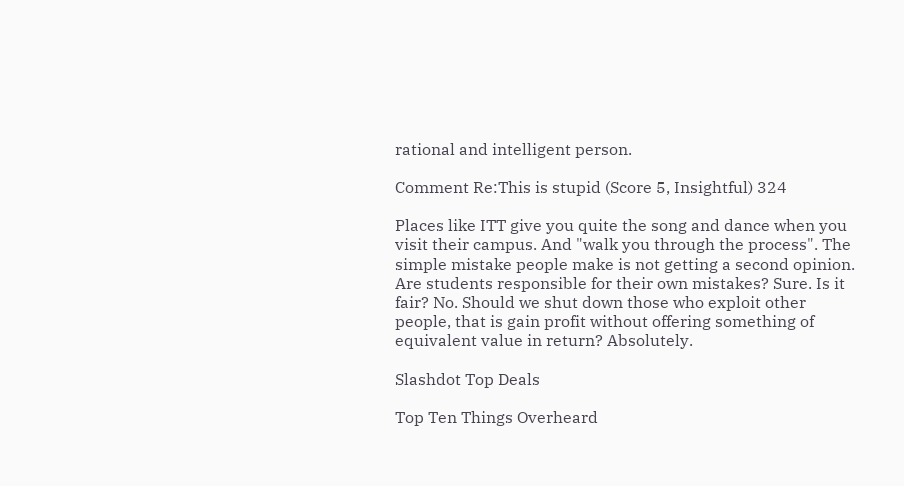rational and intelligent person.

Comment Re:This is stupid (Score 5, Insightful) 324

Places like ITT give you quite the song and dance when you visit their campus. And "walk you through the process". The simple mistake people make is not getting a second opinion. Are students responsible for their own mistakes? Sure. Is it fair? No. Should we shut down those who exploit other people, that is gain profit without offering something of equivalent value in return? Absolutely.

Slashdot Top Deals

Top Ten Things Overheard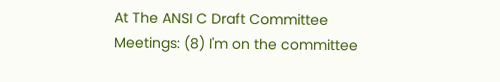At The ANSI C Draft Committee Meetings: (8) I'm on the committee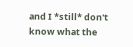and I *still* don't know what the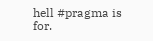hell #pragma is for.